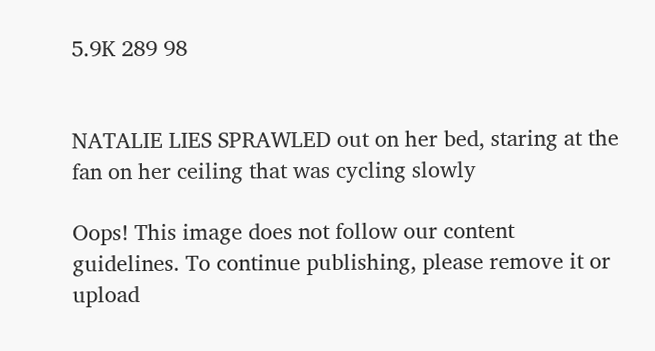5.9K 289 98


NATALIE LIES SPRAWLED out on her bed, staring at the fan on her ceiling that was cycling slowly

Oops! This image does not follow our content guidelines. To continue publishing, please remove it or upload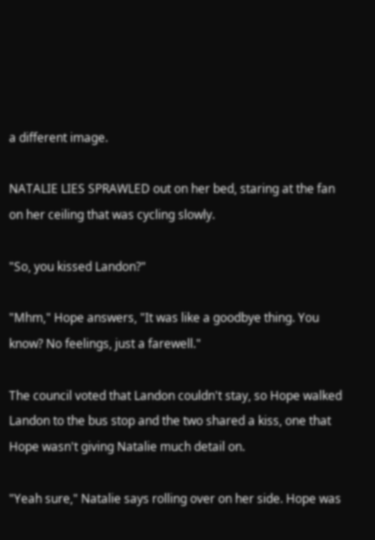a different image.

NATALIE LIES SPRAWLED out on her bed, staring at the fan on her ceiling that was cycling slowly.

"So, you kissed Landon?"

"Mhm," Hope answers, "It was like a goodbye thing. You know? No feelings, just a farewell."

The council voted that Landon couldn't stay, so Hope walked Landon to the bus stop and the two shared a kiss, one that Hope wasn't giving Natalie much detail on.

"Yeah sure," Natalie says rolling over on her side. Hope was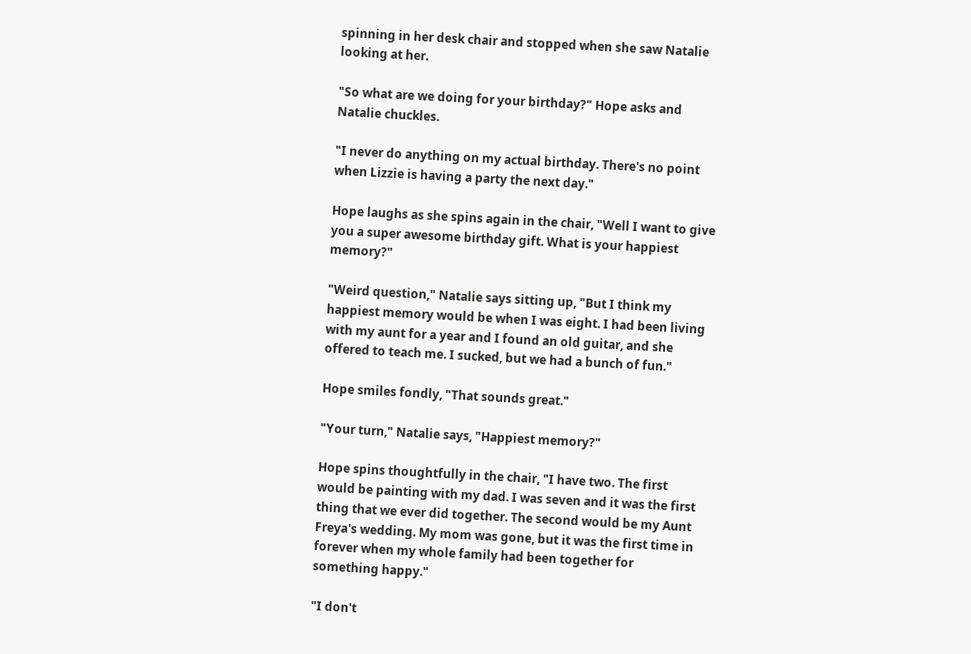spinning in her desk chair and stopped when she saw Natalie looking at her.

"So what are we doing for your birthday?" Hope asks and Natalie chuckles.

"I never do anything on my actual birthday. There's no point when Lizzie is having a party the next day."

Hope laughs as she spins again in the chair, "Well I want to give you a super awesome birthday gift. What is your happiest memory?"

"Weird question," Natalie says sitting up, "But I think my happiest memory would be when I was eight. I had been living with my aunt for a year and I found an old guitar, and she offered to teach me. I sucked, but we had a bunch of fun."

Hope smiles fondly, "That sounds great."

"Your turn," Natalie says, "Happiest memory?"

Hope spins thoughtfully in the chair, "I have two. The first would be painting with my dad. I was seven and it was the first thing that we ever did together. The second would be my Aunt Freya's wedding. My mom was gone, but it was the first time in forever when my whole family had been together for something happy."

"I don't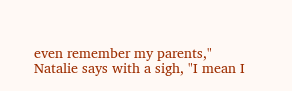even remember my parents," Natalie says with a sigh, "I mean I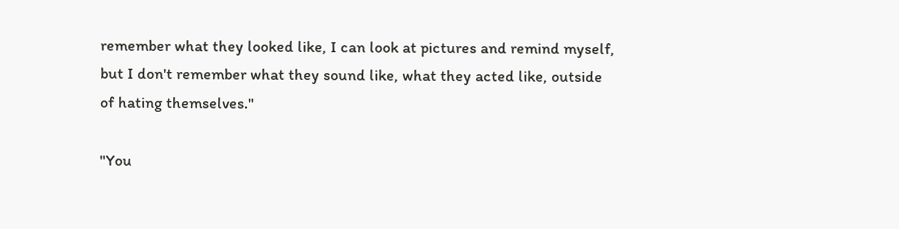remember what they looked like, I can look at pictures and remind myself, but I don't remember what they sound like, what they acted like, outside of hating themselves."

"You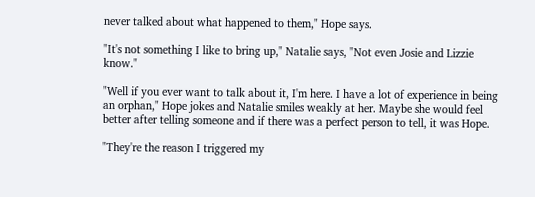never talked about what happened to them," Hope says.

"It's not something I like to bring up," Natalie says, "Not even Josie and Lizzie know."

"Well if you ever want to talk about it, I'm here. I have a lot of experience in being an orphan," Hope jokes and Natalie smiles weakly at her. Maybe she would feel better after telling someone and if there was a perfect person to tell, it was Hope.

"They're the reason I triggered my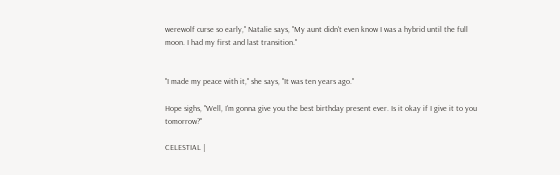werewolf curse so early," Natalie says, "My aunt didn't even know I was a hybrid until the full moon. I had my first and last transition."


"I made my peace with it," she says, "It was ten years ago."

Hope sighs, "Well, I'm gonna give you the best birthday present ever. Is it okay if I give it to you tomorrow?"

CELESTIAL |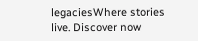legaciesWhere stories live. Discover now